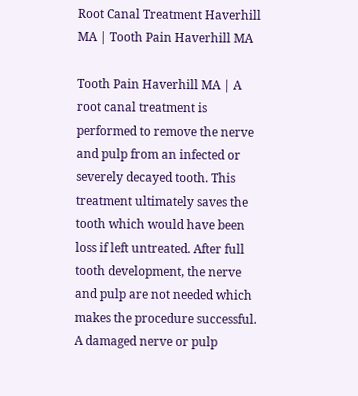Root Canal Treatment Haverhill MA | Tooth Pain Haverhill MA

Tooth Pain Haverhill MA | A root canal treatment is performed to remove the nerve and pulp from an infected or severely decayed tooth. This treatment ultimately saves the tooth which would have been loss if left untreated. After full tooth development, the nerve and pulp are not needed which makes the procedure successful. A damaged nerve or pulp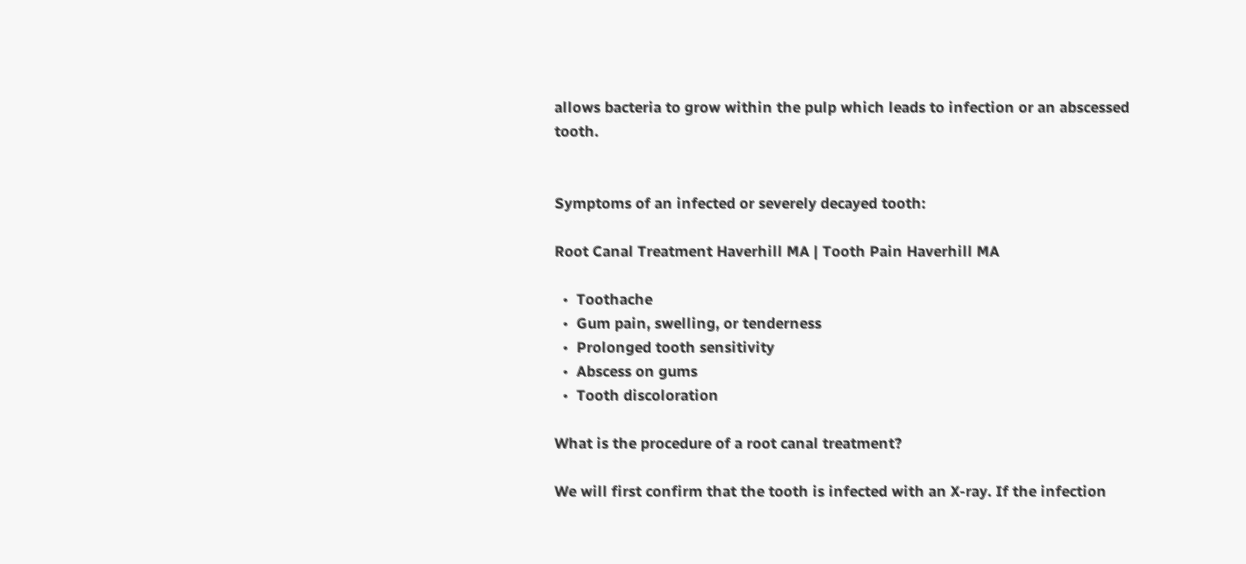allows bacteria to grow within the pulp which leads to infection or an abscessed tooth.


Symptoms of an infected or severely decayed tooth:

Root Canal Treatment Haverhill MA | Tooth Pain Haverhill MA

  •  Toothache
  •  Gum pain, swelling, or tenderness
  •  Prolonged tooth sensitivity
  •  Abscess on gums
  •  Tooth discoloration

What is the procedure of a root canal treatment?

We will first confirm that the tooth is infected with an X-ray. If the infection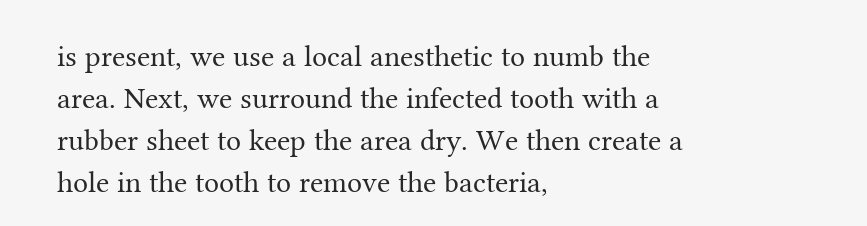is present, we use a local anesthetic to numb the area. Next, we surround the infected tooth with a rubber sheet to keep the area dry. We then create a hole in the tooth to remove the bacteria,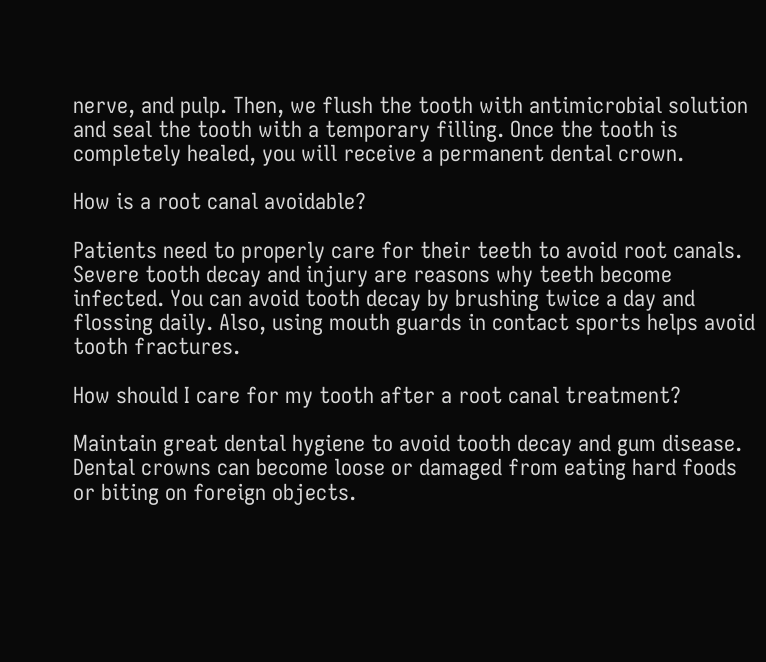nerve, and pulp. Then, we flush the tooth with antimicrobial solution and seal the tooth with a temporary filling. Once the tooth is completely healed, you will receive a permanent dental crown.

How is a root canal avoidable?

Patients need to properly care for their teeth to avoid root canals. Severe tooth decay and injury are reasons why teeth become infected. You can avoid tooth decay by brushing twice a day and flossing daily. Also, using mouth guards in contact sports helps avoid tooth fractures.

How should I care for my tooth after a root canal treatment?

Maintain great dental hygiene to avoid tooth decay and gum disease. Dental crowns can become loose or damaged from eating hard foods or biting on foreign objects.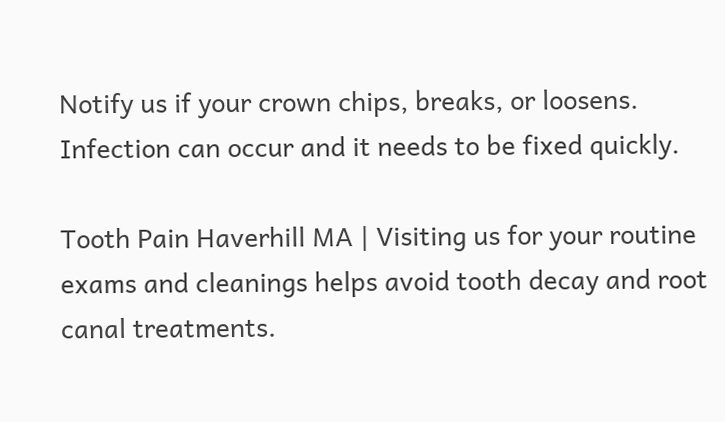Notify us if your crown chips, breaks, or loosens. Infection can occur and it needs to be fixed quickly.

Tooth Pain Haverhill MA | Visiting us for your routine exams and cleanings helps avoid tooth decay and root canal treatments.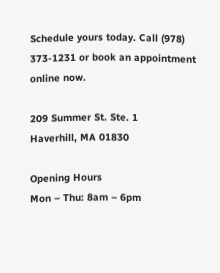Schedule yours today. Call (978) 373-1231 or book an appointment online now.

209 Summer St. Ste. 1
Haverhill, MA 01830

Opening Hours
Mon – Thu: 8am – 6pm